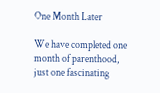One Month Later

We have completed one month of parenthood, just one fascinating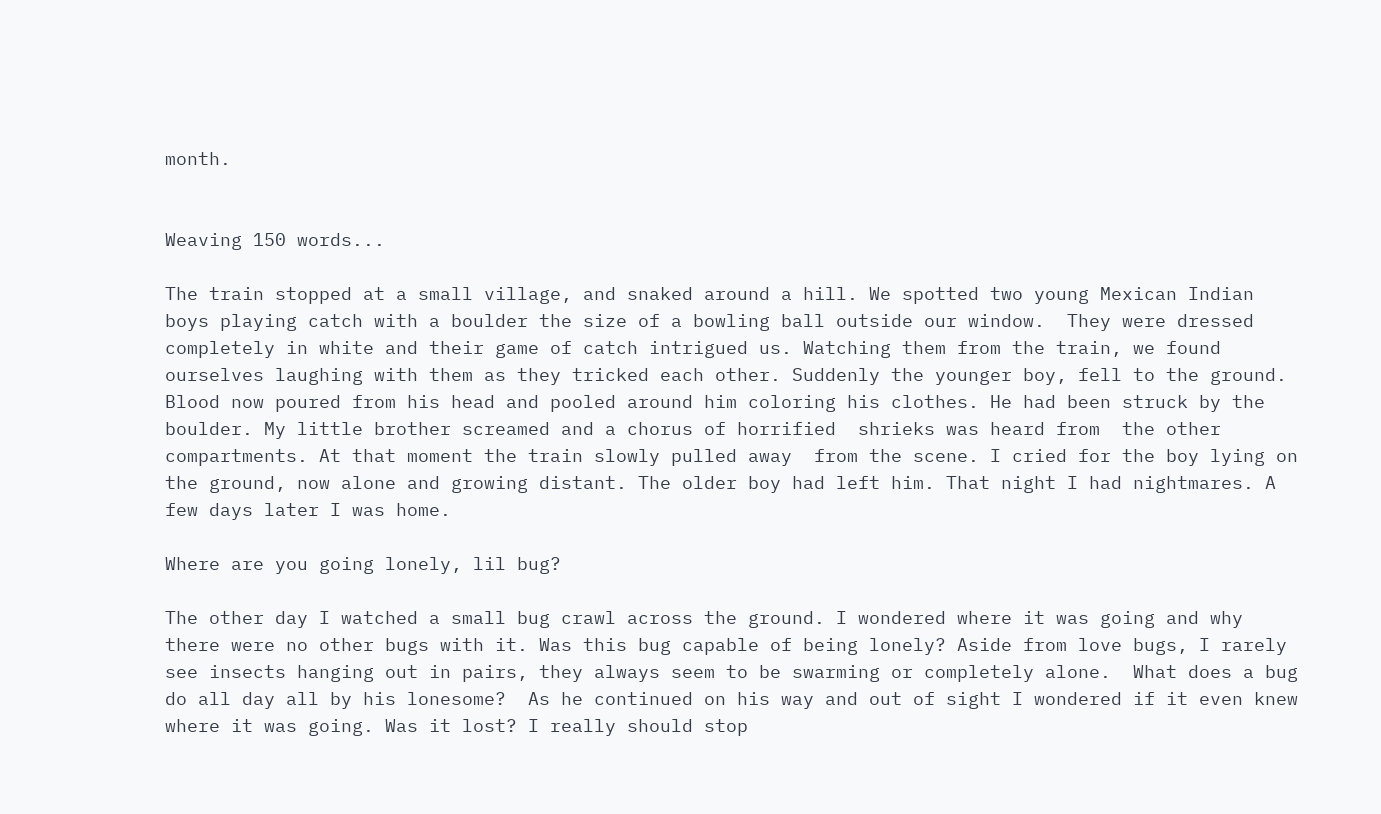month.


Weaving 150 words...

The train stopped at a small village, and snaked around a hill. We spotted two young Mexican Indian boys playing catch with a boulder the size of a bowling ball outside our window.  They were dressed completely in white and their game of catch intrigued us. Watching them from the train, we found ourselves laughing with them as they tricked each other. Suddenly the younger boy, fell to the ground. Blood now poured from his head and pooled around him coloring his clothes. He had been struck by the boulder. My little brother screamed and a chorus of horrified  shrieks was heard from  the other compartments. At that moment the train slowly pulled away  from the scene. I cried for the boy lying on the ground, now alone and growing distant. The older boy had left him. That night I had nightmares. A few days later I was home.

Where are you going lonely, lil bug?

The other day I watched a small bug crawl across the ground. I wondered where it was going and why there were no other bugs with it. Was this bug capable of being lonely? Aside from love bugs, I rarely see insects hanging out in pairs, they always seem to be swarming or completely alone.  What does a bug do all day all by his lonesome?  As he continued on his way and out of sight I wondered if it even knew where it was going. Was it lost? I really should stop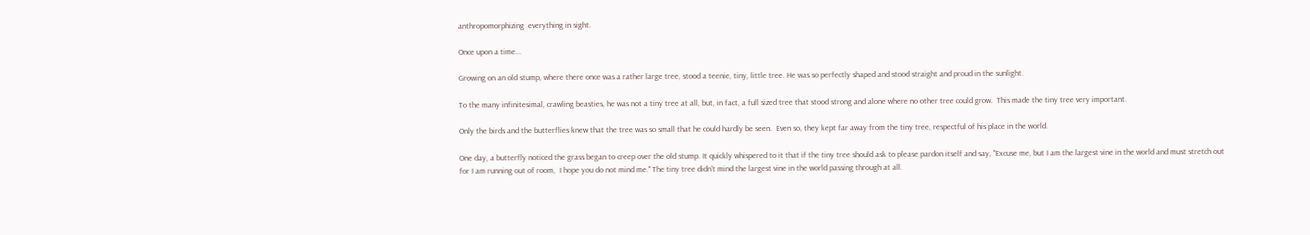anthropomorphizing  everything in sight.

Once upon a time...

Growing on an old stump, where there once was a rather large tree, stood a teenie, tiny, little tree. He was so perfectly shaped and stood straight and proud in the sunlight.

To the many infinitesimal, crawling beasties, he was not a tiny tree at all, but, in fact, a full sized tree that stood strong and alone where no other tree could grow.  This made the tiny tree very important.

Only the birds and the butterflies knew that the tree was so small that he could hardly be seen.  Even so, they kept far away from the tiny tree, respectful of his place in the world.

One day, a butterfly noticed the grass began to creep over the old stump. It quickly whispered to it that if the tiny tree should ask to please pardon itself and say, "Excuse me, but I am the largest vine in the world and must stretch out for I am running out of room,  I hope you do not mind me." The tiny tree didn't mind the largest vine in the world passing through at all.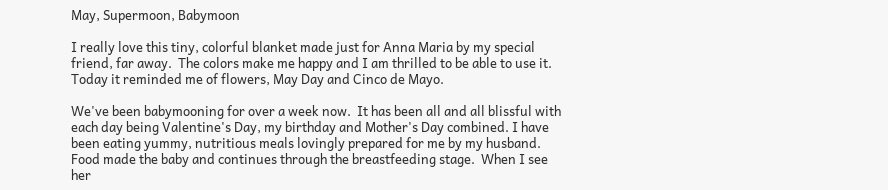May, Supermoon, Babymoon

I really love this tiny, colorful blanket made just for Anna Maria by my special friend, far away.  The colors make me happy and I am thrilled to be able to use it.  Today it reminded me of flowers, May Day and Cinco de Mayo.

We've been babymooning for over a week now.  It has been all and all blissful with each day being Valentine's Day, my birthday and Mother's Day combined. I have been eating yummy, nutritious meals lovingly prepared for me by my husband. Food made the baby and continues through the breastfeeding stage.  When I see her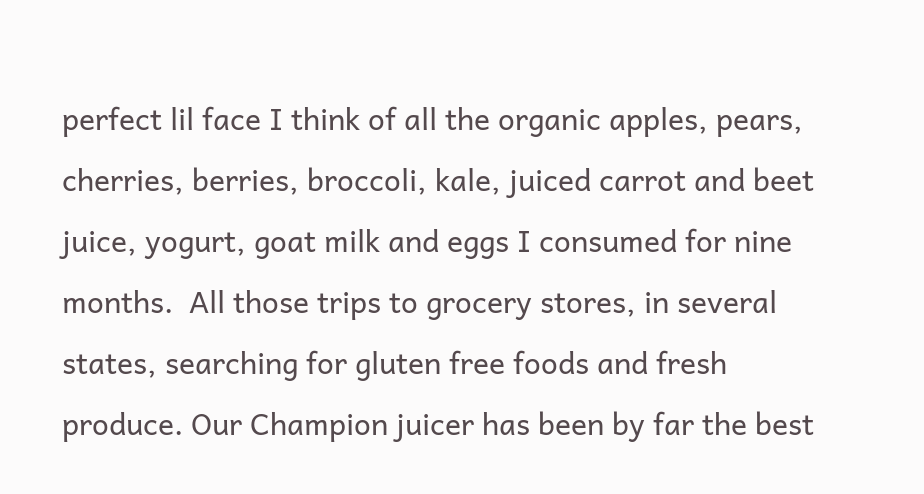perfect lil face I think of all the organic apples, pears, cherries, berries, broccoli, kale, juiced carrot and beet juice, yogurt, goat milk and eggs I consumed for nine months.  All those trips to grocery stores, in several states, searching for gluten free foods and fresh produce. Our Champion juicer has been by far the best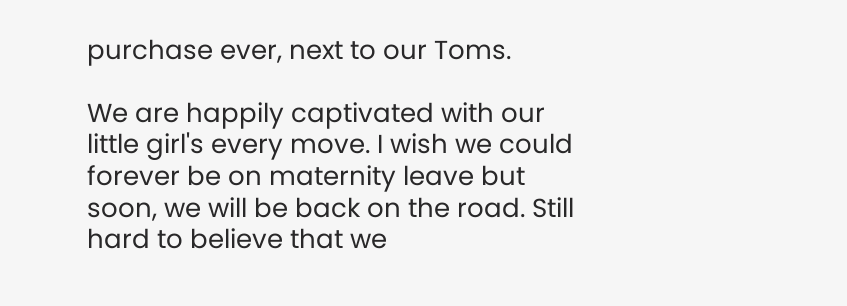purchase ever, next to our Toms.

We are happily captivated with our little girl's every move. I wish we could forever be on maternity leave but soon, we will be back on the road. Still hard to believe that we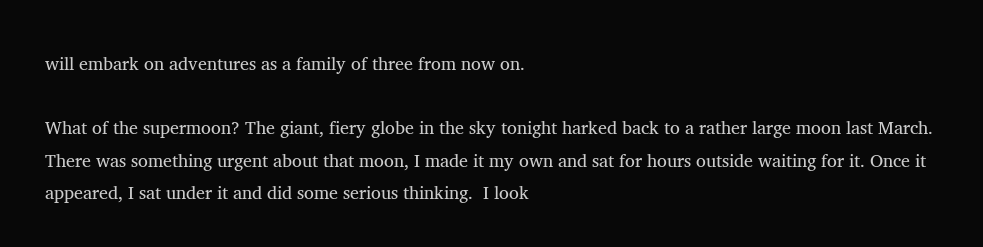will embark on adventures as a family of three from now on.

What of the supermoon? The giant, fiery globe in the sky tonight harked back to a rather large moon last March.  There was something urgent about that moon, I made it my own and sat for hours outside waiting for it. Once it appeared, I sat under it and did some serious thinking.  I look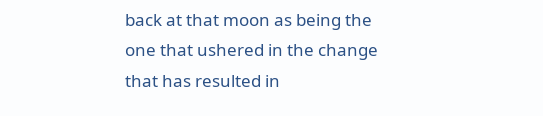back at that moon as being the one that ushered in the change that has resulted in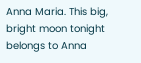Anna Maria. This big, bright moon tonight belongs to Anna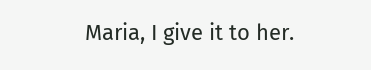Maria, I give it to her.